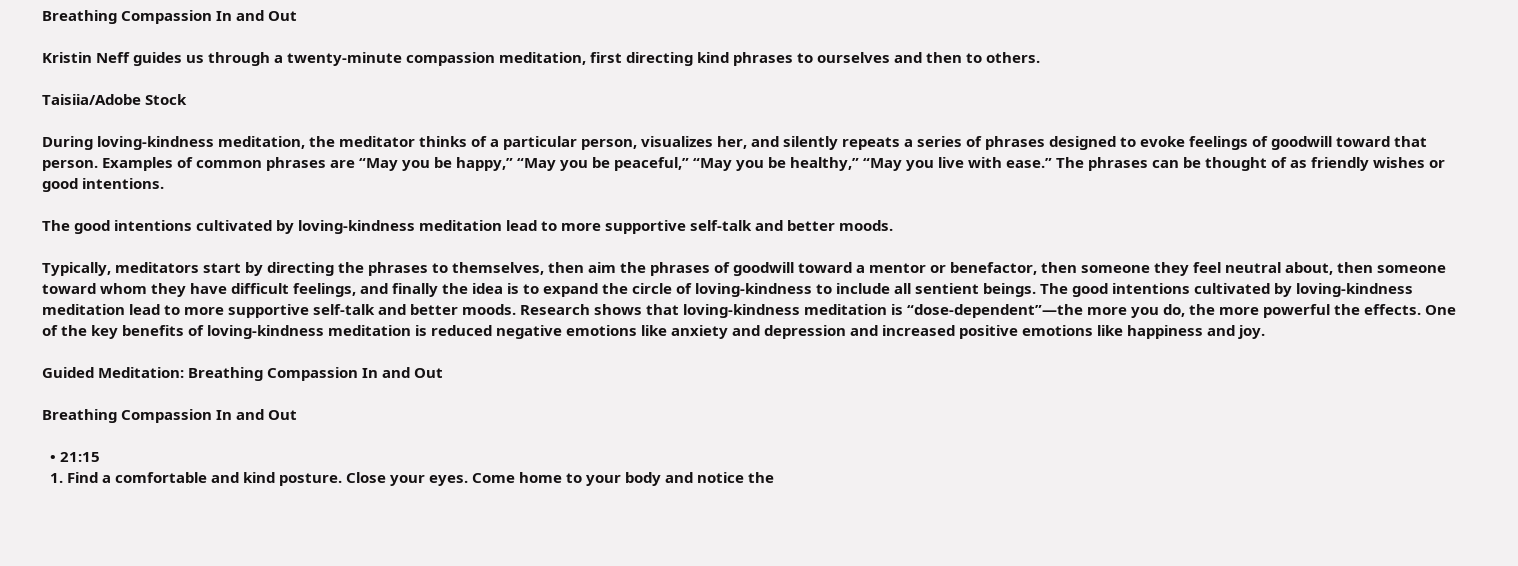Breathing Compassion In and Out

Kristin Neff guides us through a twenty-minute compassion meditation, first directing kind phrases to ourselves and then to others.

Taisiia/Adobe Stock

During loving-kindness meditation, the meditator thinks of a particular person, visualizes her, and silently repeats a series of phrases designed to evoke feelings of goodwill toward that person. Examples of common phrases are “May you be happy,” “May you be peaceful,” “May you be healthy,” “May you live with ease.” The phrases can be thought of as friendly wishes or good intentions.

The good intentions cultivated by loving-kindness meditation lead to more supportive self-talk and better moods.

Typically, meditators start by directing the phrases to themselves, then aim the phrases of goodwill toward a mentor or benefactor, then someone they feel neutral about, then someone toward whom they have difficult feelings, and finally the idea is to expand the circle of loving-kindness to include all sentient beings. The good intentions cultivated by loving-kindness meditation lead to more supportive self-talk and better moods. Research shows that loving-kindness meditation is “dose-dependent”—the more you do, the more powerful the effects. One of the key benefits of loving-kindness meditation is reduced negative emotions like anxiety and depression and increased positive emotions like happiness and joy.

Guided Meditation: Breathing Compassion In and Out

Breathing Compassion In and Out

  • 21:15
  1. Find a comfortable and kind posture. Close your eyes. Come home to your body and notice the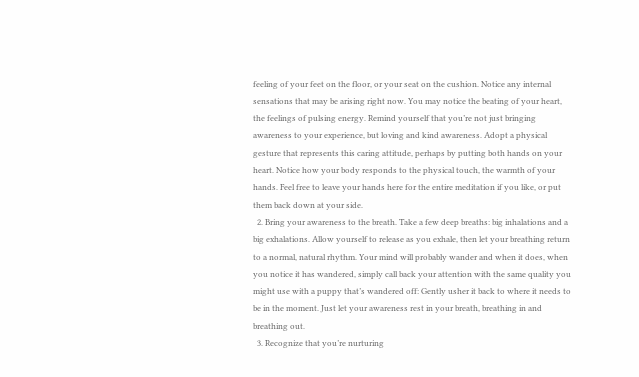feeling of your feet on the floor, or your seat on the cushion. Notice any internal sensations that may be arising right now. You may notice the beating of your heart, the feelings of pulsing energy. Remind yourself that you’re not just bringing awareness to your experience, but loving and kind awareness. Adopt a physical gesture that represents this caring attitude, perhaps by putting both hands on your heart. Notice how your body responds to the physical touch, the warmth of your hands. Feel free to leave your hands here for the entire meditation if you like, or put them back down at your side.
  2. Bring your awareness to the breath. Take a few deep breaths: big inhalations and a big exhalations. Allow yourself to release as you exhale, then let your breathing return to a normal, natural rhythm. Your mind will probably wander and when it does, when you notice it has wandered, simply call back your attention with the same quality you might use with a puppy that’s wandered off: Gently usher it back to where it needs to be in the moment. Just let your awareness rest in your breath, breathing in and breathing out.
  3. Recognize that you’re nurturing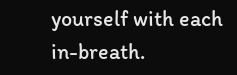yourself with each in-breath.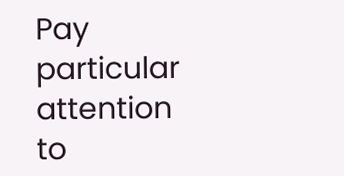Pay particular attention to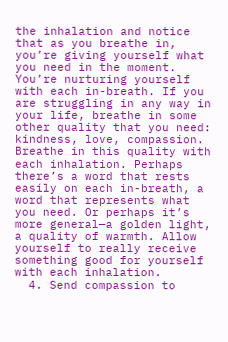the inhalation and notice that as you breathe in, you’re giving yourself what you need in the moment. You’re nurturing yourself with each in-breath. If you are struggling in any way in your life, breathe in some other quality that you need: kindness, love, compassion. Breathe in this quality with each inhalation. Perhaps there’s a word that rests easily on each in-breath, a word that represents what you need. Or perhaps it’s more general—a golden light, a quality of warmth. Allow yourself to really receive something good for yourself with each inhalation.
  4. Send compassion to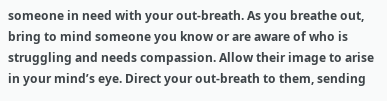someone in need with your out-breath. As you breathe out, bring to mind someone you know or are aware of who is struggling and needs compassion. Allow their image to arise in your mind’s eye. Direct your out-breath to them, sending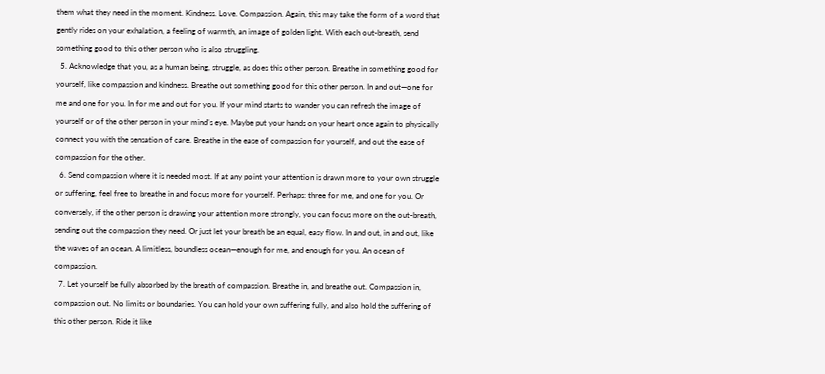them what they need in the moment. Kindness. Love. Compassion. Again, this may take the form of a word that gently rides on your exhalation, a feeling of warmth, an image of golden light. With each out-breath, send something good to this other person who is also struggling.
  5. Acknowledge that you, as a human being, struggle, as does this other person. Breathe in something good for yourself, like compassion and kindness. Breathe out something good for this other person. In and out—one for me and one for you. In for me and out for you. If your mind starts to wander you can refresh the image of yourself or of the other person in your mind’s eye. Maybe put your hands on your heart once again to physically connect you with the sensation of care. Breathe in the ease of compassion for yourself, and out the ease of compassion for the other.
  6. Send compassion where it is needed most. If at any point your attention is drawn more to your own struggle or suffering, feel free to breathe in and focus more for yourself. Perhaps: three for me, and one for you. Or conversely, if the other person is drawing your attention more strongly, you can focus more on the out-breath, sending out the compassion they need. Or just let your breath be an equal, easy flow. In and out, in and out, like the waves of an ocean. A limitless, boundless ocean—enough for me, and enough for you. An ocean of compassion.
  7. Let yourself be fully absorbed by the breath of compassion. Breathe in, and breathe out. Compassion in, compassion out. No limits or boundaries. You can hold your own suffering fully, and also hold the suffering of this other person. Ride it like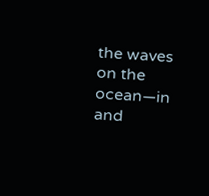the waves on the ocean—in and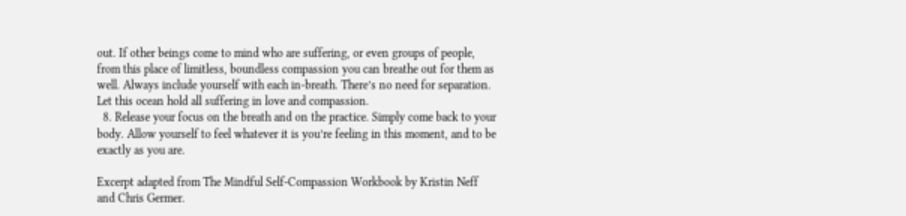out. If other beings come to mind who are suffering, or even groups of people, from this place of limitless, boundless compassion you can breathe out for them as well. Always include yourself with each in-breath. There’s no need for separation. Let this ocean hold all suffering in love and compassion.
  8. Release your focus on the breath and on the practice. Simply come back to your body. Allow yourself to feel whatever it is you’re feeling in this moment, and to be exactly as you are.

Excerpt adapted from The Mindful Self-Compassion Workbook by Kristin Neff and Chris Germer.